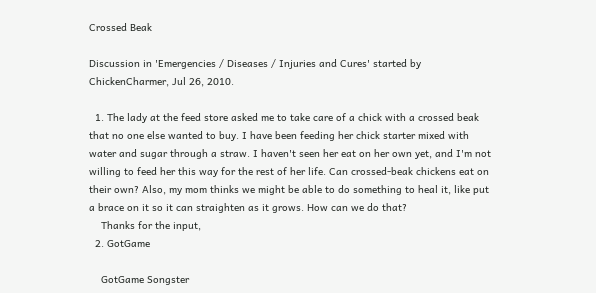Crossed Beak

Discussion in 'Emergencies / Diseases / Injuries and Cures' started by ChickenCharmer, Jul 26, 2010.

  1. The lady at the feed store asked me to take care of a chick with a crossed beak that no one else wanted to buy. I have been feeding her chick starter mixed with water and sugar through a straw. I haven't seen her eat on her own yet, and I'm not willing to feed her this way for the rest of her life. Can crossed-beak chickens eat on their own? Also, my mom thinks we might be able to do something to heal it, like put a brace on it so it can straighten as it grows. How can we do that?
    Thanks for the input,
  2. GotGame

    GotGame Songster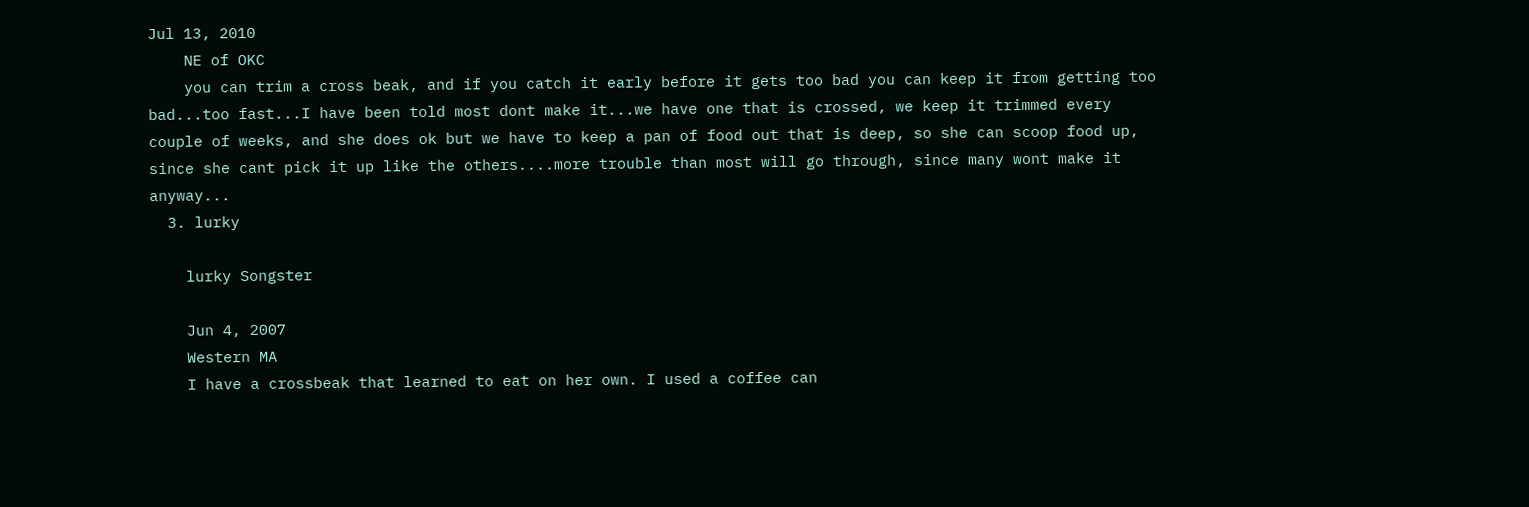Jul 13, 2010
    NE of OKC
    you can trim a cross beak, and if you catch it early before it gets too bad you can keep it from getting too bad...too fast...I have been told most dont make it...we have one that is crossed, we keep it trimmed every couple of weeks, and she does ok but we have to keep a pan of food out that is deep, so she can scoop food up, since she cant pick it up like the others....more trouble than most will go through, since many wont make it anyway...
  3. lurky

    lurky Songster

    Jun 4, 2007
    Western MA
    I have a crossbeak that learned to eat on her own. I used a coffee can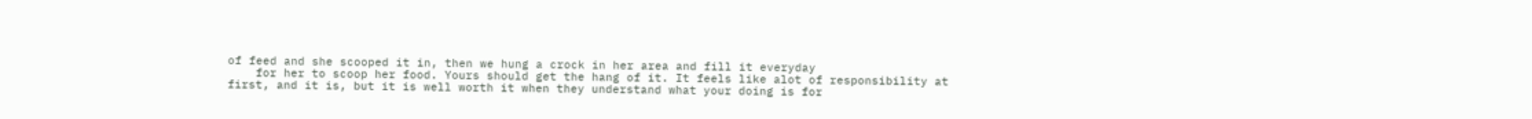of feed and she scooped it in, then we hung a crock in her area and fill it everyday
    for her to scoop her food. Yours should get the hang of it. It feels like alot of responsibility at first, and it is, but it is well worth it when they understand what your doing is for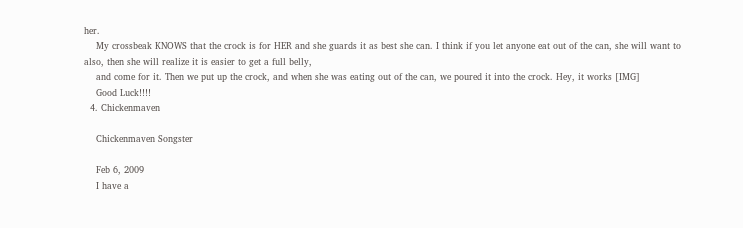her.
    My crossbeak KNOWS that the crock is for HER and she guards it as best she can. I think if you let anyone eat out of the can, she will want to also, then she will realize it is easier to get a full belly,
    and come for it. Then we put up the crock, and when she was eating out of the can, we poured it into the crock. Hey, it works [IMG]
    Good Luck!!!!
  4. Chickenmaven

    Chickenmaven Songster

    Feb 6, 2009
    I have a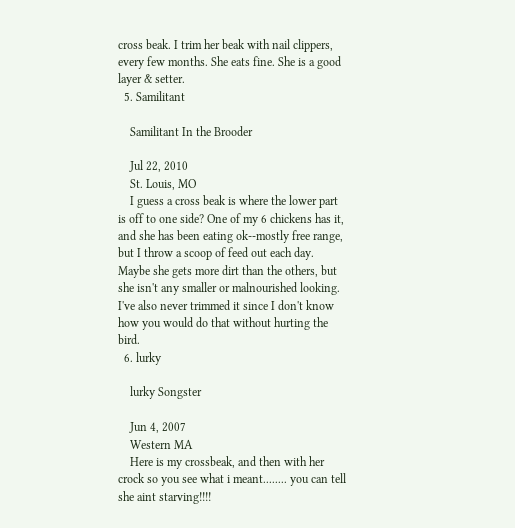cross beak. I trim her beak with nail clippers, every few months. She eats fine. She is a good layer & setter.
  5. Samilitant

    Samilitant In the Brooder

    Jul 22, 2010
    St. Louis, MO
    I guess a cross beak is where the lower part is off to one side? One of my 6 chickens has it, and she has been eating ok--mostly free range, but I throw a scoop of feed out each day. Maybe she gets more dirt than the others, but she isn't any smaller or malnourished looking. I've also never trimmed it since I don't know how you would do that without hurting the bird.
  6. lurky

    lurky Songster

    Jun 4, 2007
    Western MA
    Here is my crossbeak, and then with her crock so you see what i meant........ you can tell she aint starving!!!!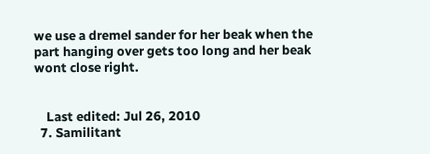we use a dremel sander for her beak when the part hanging over gets too long and her beak wont close right.


    Last edited: Jul 26, 2010
  7. Samilitant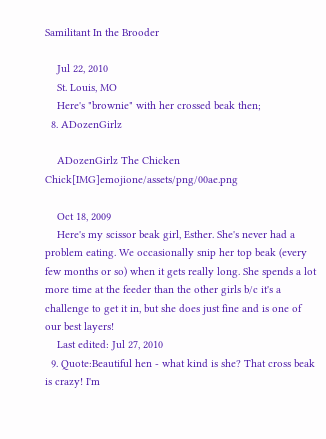Samilitant In the Brooder

    Jul 22, 2010
    St. Louis, MO
    Here's "brownie" with her crossed beak then;
  8. ADozenGirlz

    ADozenGirlz The Chicken Chick[IMG]emojione/assets/png/00ae.png

    Oct 18, 2009
    Here's my scissor beak girl, Esther. She's never had a problem eating. We occasionally snip her top beak (every few months or so) when it gets really long. She spends a lot more time at the feeder than the other girls b/c it's a challenge to get it in, but she does just fine and is one of our best layers!
    Last edited: Jul 27, 2010
  9. Quote:Beautiful hen - what kind is she? That cross beak is crazy! I'm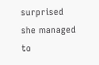surprised she managed to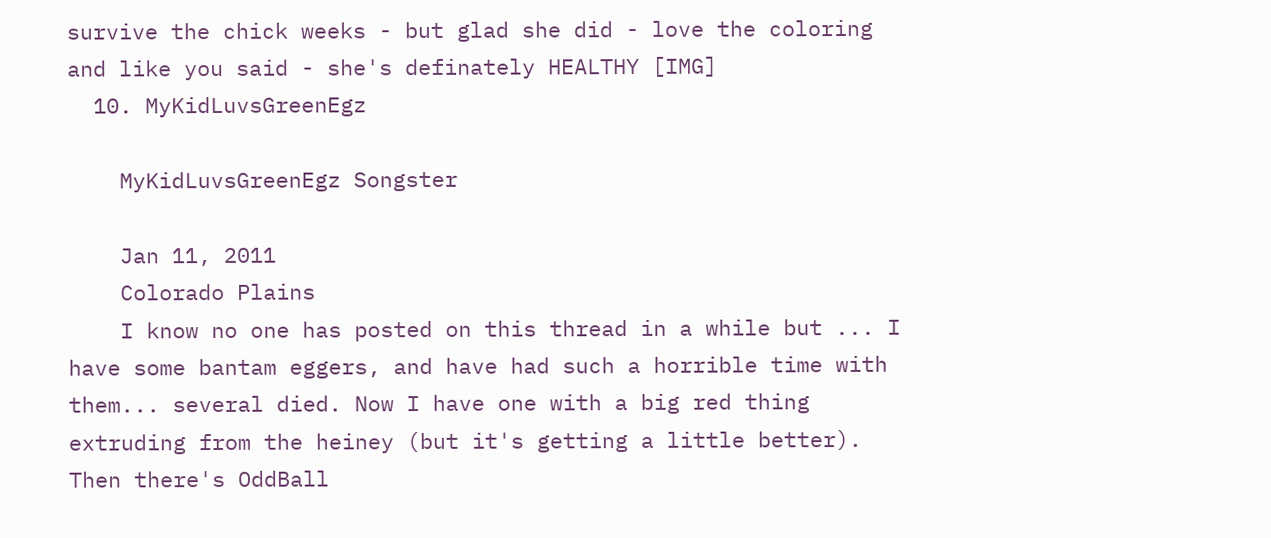survive the chick weeks - but glad she did - love the coloring and like you said - she's definately HEALTHY [IMG]
  10. MyKidLuvsGreenEgz

    MyKidLuvsGreenEgz Songster

    Jan 11, 2011
    Colorado Plains
    I know no one has posted on this thread in a while but ... I have some bantam eggers, and have had such a horrible time with them... several died. Now I have one with a big red thing extruding from the heiney (but it's getting a little better). Then there's OddBall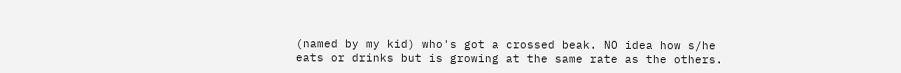(named by my kid) who's got a crossed beak. NO idea how s/he eats or drinks but is growing at the same rate as the others.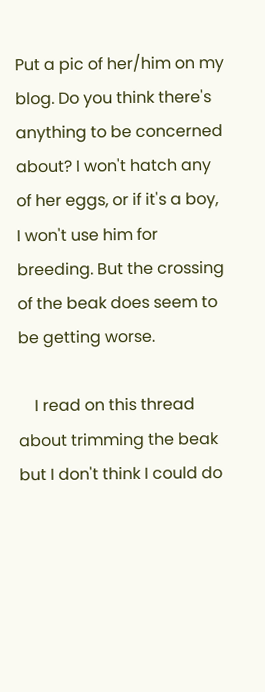Put a pic of her/him on my blog. Do you think there's anything to be concerned about? I won't hatch any of her eggs, or if it's a boy, I won't use him for breeding. But the crossing of the beak does seem to be getting worse.

    I read on this thread about trimming the beak but I don't think I could do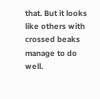that. But it looks like others with crossed beaks manage to do well.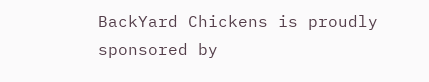BackYard Chickens is proudly sponsored by